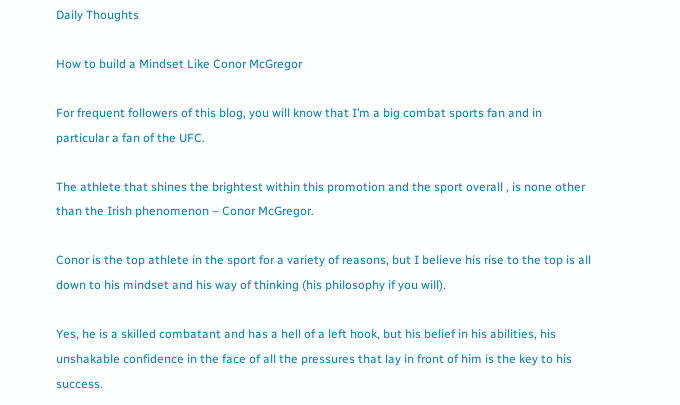Daily Thoughts

How to build a Mindset Like Conor McGregor

For frequent followers of this blog, you will know that I’m a big combat sports fan and in particular a fan of the UFC.

The athlete that shines the brightest within this promotion and the sport overall , is none other than the Irish phenomenon – Conor McGregor.

Conor is the top athlete in the sport for a variety of reasons, but I believe his rise to the top is all down to his mindset and his way of thinking (his philosophy if you will).

Yes, he is a skilled combatant and has a hell of a left hook, but his belief in his abilities, his unshakable confidence in the face of all the pressures that lay in front of him is the key to his success.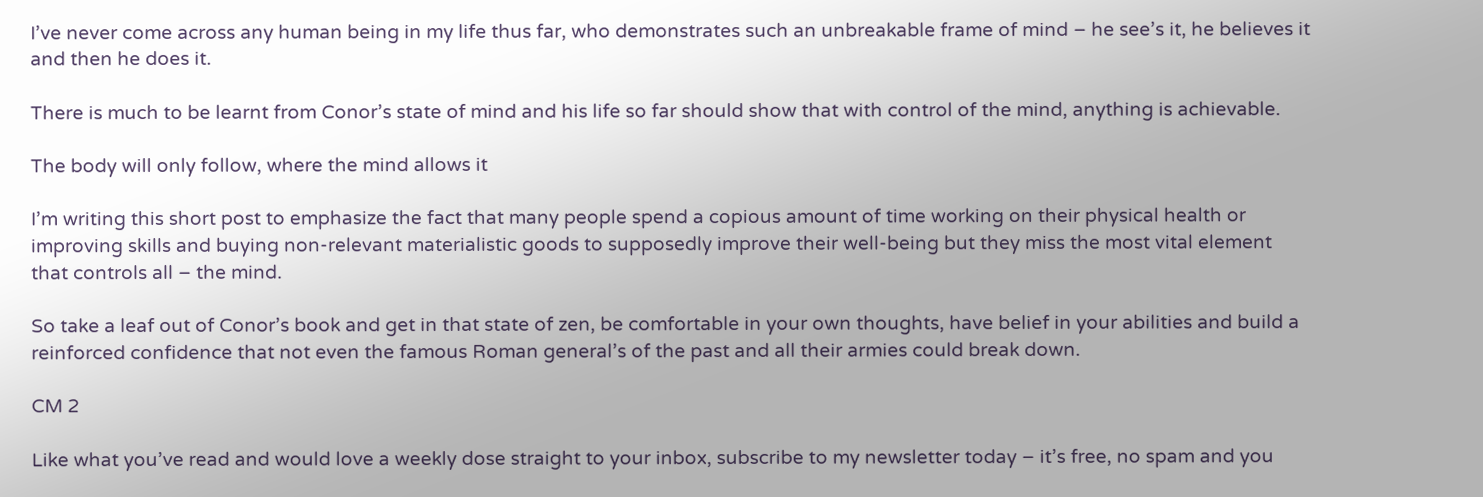I’ve never come across any human being in my life thus far, who demonstrates such an unbreakable frame of mind – he see’s it, he believes it and then he does it.

There is much to be learnt from Conor’s state of mind and his life so far should show that with control of the mind, anything is achievable.

The body will only follow, where the mind allows it

I’m writing this short post to emphasize the fact that many people spend a copious amount of time working on their physical health or improving skills and buying non-relevant materialistic goods to supposedly improve their well-being but they miss the most vital element that controls all – the mind.

So take a leaf out of Conor’s book and get in that state of zen, be comfortable in your own thoughts, have belief in your abilities and build a reinforced confidence that not even the famous Roman general’s of the past and all their armies could break down.

CM 2

Like what you’ve read and would love a weekly dose straight to your inbox, subscribe to my newsletter today – it’s free, no spam and you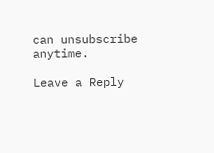can unsubscribe anytime.

Leave a Reply